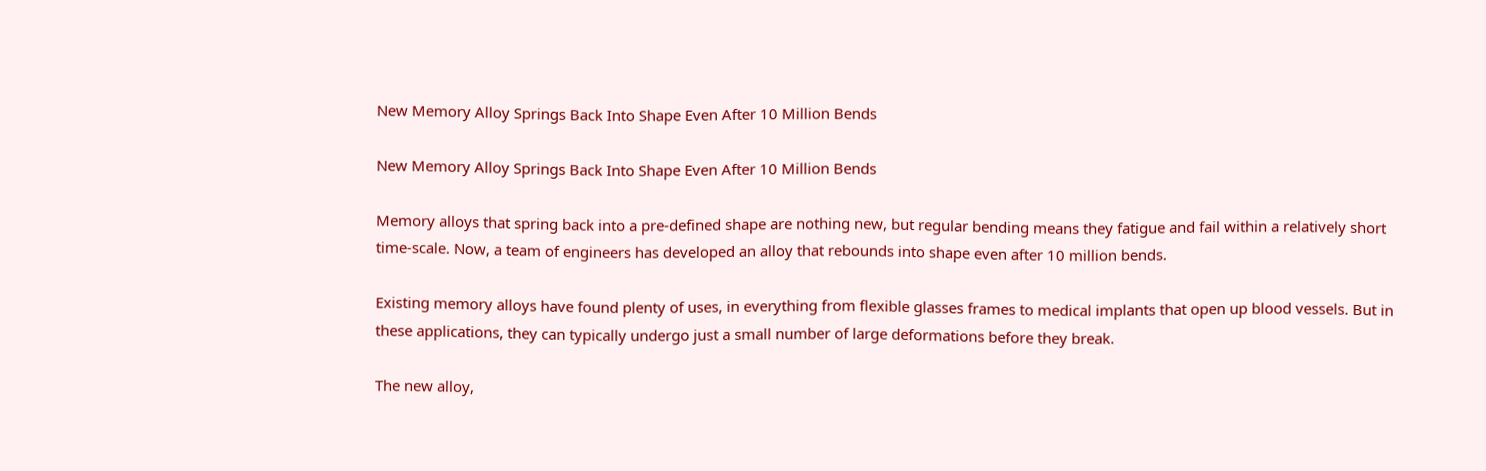New Memory Alloy Springs Back Into Shape Even After 10 Million Bends

New Memory Alloy Springs Back Into Shape Even After 10 Million Bends

Memory alloys that spring back into a pre-defined shape are nothing new, but regular bending means they fatigue and fail within a relatively short time-scale. Now, a team of engineers has developed an alloy that rebounds into shape even after 10 million bends.

Existing memory alloys have found plenty of uses, in everything from flexible glasses frames to medical implants that open up blood vessels. But in these applications, they can typically undergo just a small number of large deformations before they break.

The new alloy,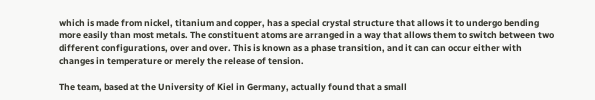which is made from nickel, titanium and copper, has a special crystal structure that allows it to undergo bending more easily than most metals. The constituent atoms are arranged in a way that allows them to switch between two different configurations, over and over. This is known as a phase transition, and it can can occur either with changes in temperature or merely the release of tension.

The team, based at the University of Kiel in Germany, actually found that a small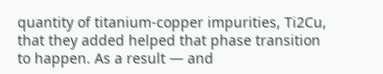quantity of titanium-copper impurities, Ti2Cu, that they added helped that phase transition to happen. As a result — and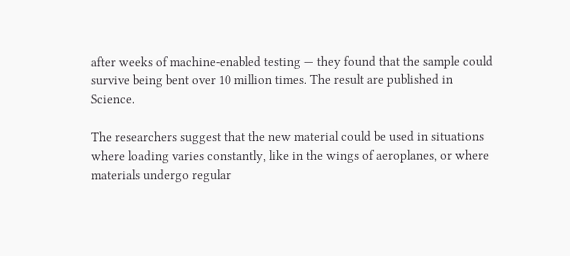after weeks of machine-enabled testing — they found that the sample could survive being bent over 10 million times. The result are published in Science.

The researchers suggest that the new material could be used in situations where loading varies constantly, like in the wings of aeroplanes, or where materials undergo regular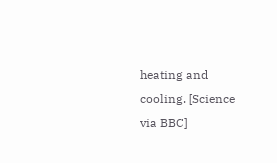heating and cooling. [Science via BBC]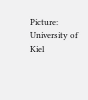Picture: University of Kiel